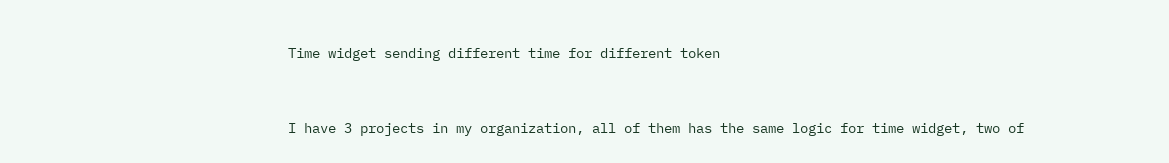Time widget sending different time for different token


I have 3 projects in my organization, all of them has the same logic for time widget, two of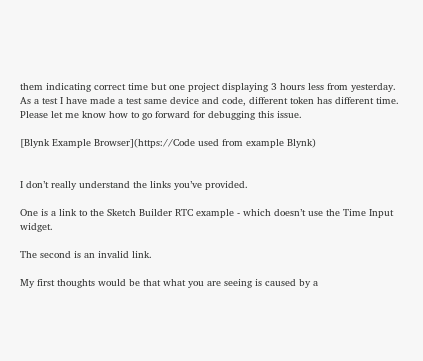them indicating correct time but one project displaying 3 hours less from yesterday.
As a test I have made a test same device and code, different token has different time.
Please let me know how to go forward for debugging this issue.

[Blynk Example Browser](https://Code used from example Blynk)


I don’t really understand the links you’ve provided.

One is a link to the Sketch Builder RTC example - which doesn’t use the Time Input widget.

The second is an invalid link.

My first thoughts would be that what you are seeing is caused by a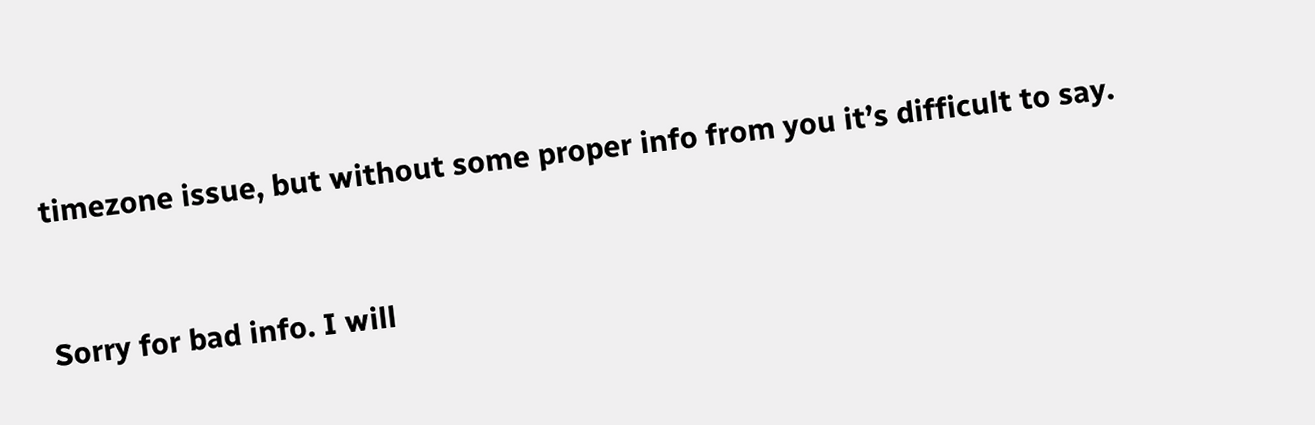timezone issue, but without some proper info from you it’s difficult to say.


Sorry for bad info. I will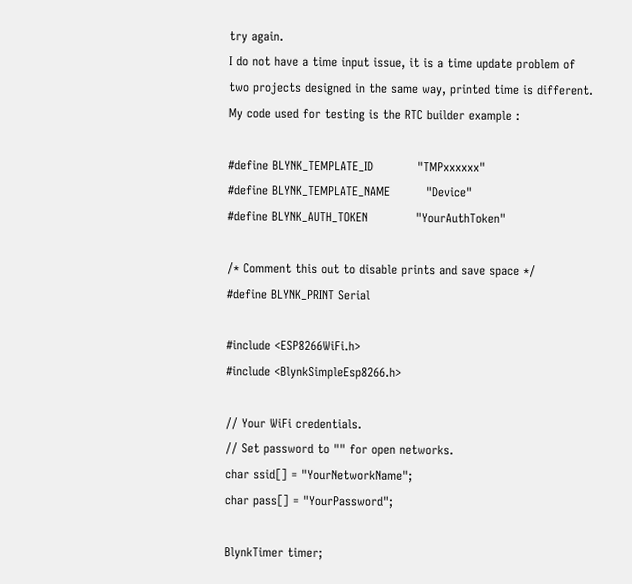try again.
I do not have a time input issue, it is a time update problem of two projects designed in the same way, printed time is different.
My code used for testing is the RTC builder example :

#define BLYNK_TEMPLATE_ID           "TMPxxxxxx"
#define BLYNK_TEMPLATE_NAME         "Device"
#define BLYNK_AUTH_TOKEN            "YourAuthToken"

/* Comment this out to disable prints and save space */
#define BLYNK_PRINT Serial

#include <ESP8266WiFi.h>
#include <BlynkSimpleEsp8266.h>

// Your WiFi credentials.
// Set password to "" for open networks.
char ssid[] = "YourNetworkName";
char pass[] = "YourPassword";

BlynkTimer timer;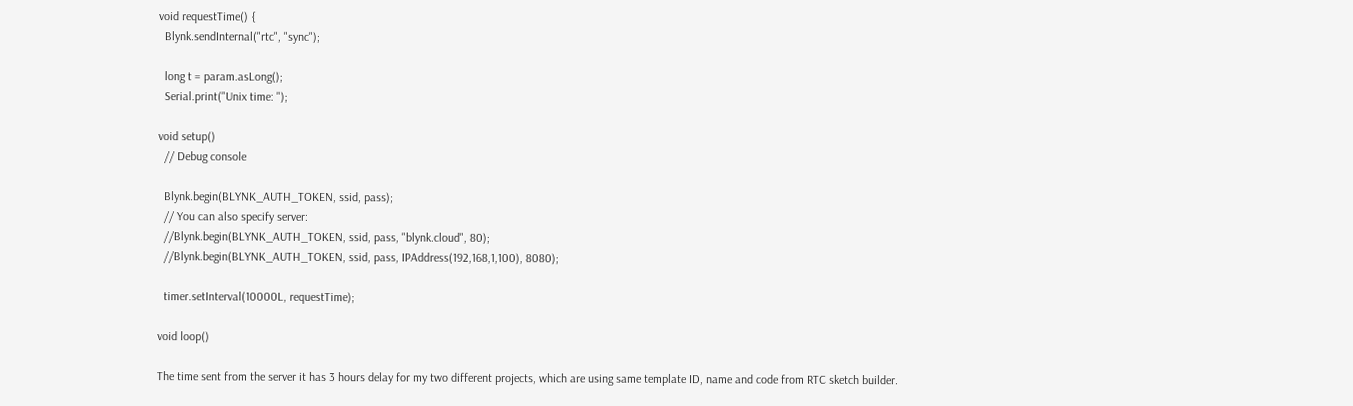void requestTime() {
  Blynk.sendInternal("rtc", "sync");

  long t = param.asLong();
  Serial.print("Unix time: ");

void setup()
  // Debug console

  Blynk.begin(BLYNK_AUTH_TOKEN, ssid, pass);
  // You can also specify server:
  //Blynk.begin(BLYNK_AUTH_TOKEN, ssid, pass, "blynk.cloud", 80);
  //Blynk.begin(BLYNK_AUTH_TOKEN, ssid, pass, IPAddress(192,168,1,100), 8080);

  timer.setInterval(10000L, requestTime);

void loop()

The time sent from the server it has 3 hours delay for my two different projects, which are using same template ID, name and code from RTC sketch builder.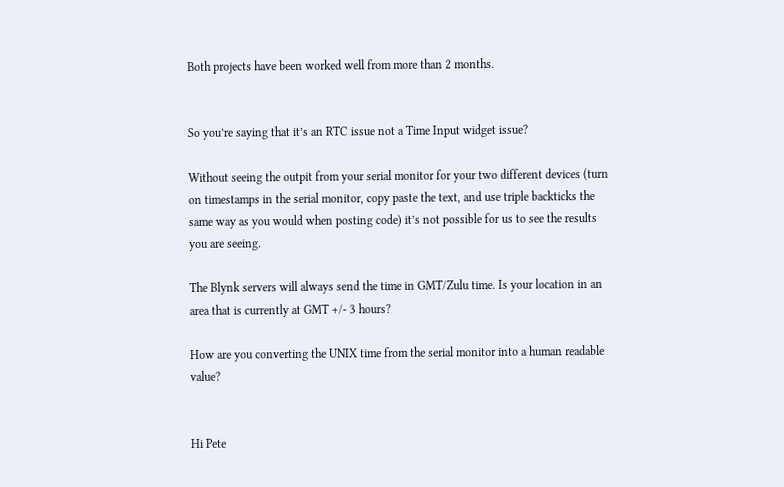Both projects have been worked well from more than 2 months.


So you’re saying that it’s an RTC issue not a Time Input widget issue?

Without seeing the outpit from your serial monitor for your two different devices (turn on timestamps in the serial monitor, copy paste the text, and use triple backticks the same way as you would when posting code) it’s not possible for us to see the results you are seeing.

The Blynk servers will always send the time in GMT/Zulu time. Is your location in an area that is currently at GMT +/- 3 hours?

How are you converting the UNIX time from the serial monitor into a human readable value?


Hi Pete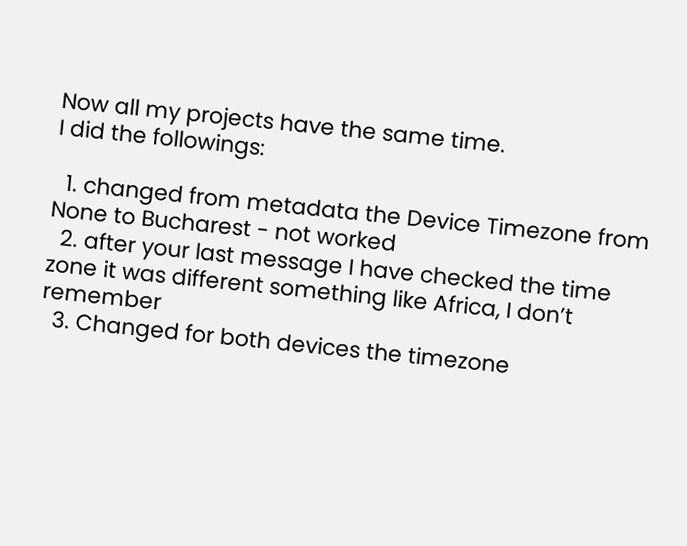Now all my projects have the same time.
I did the followings:

  1. changed from metadata the Device Timezone from None to Bucharest - not worked
  2. after your last message I have checked the time zone it was different something like Africa, I don’t remember
  3. Changed for both devices the timezone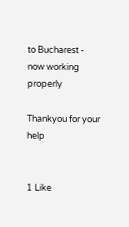to Bucharest - now working properly

Thankyou for your help


1 Like